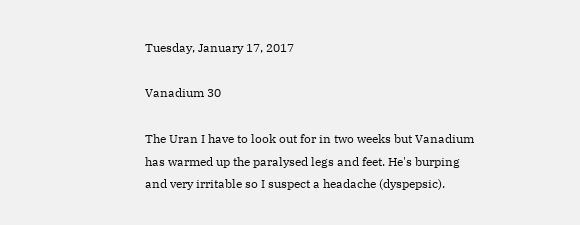Tuesday, January 17, 2017

Vanadium 30

The Uran I have to look out for in two weeks but Vanadium has warmed up the paralysed legs and feet. He's burping and very irritable so I suspect a headache (dyspepsic).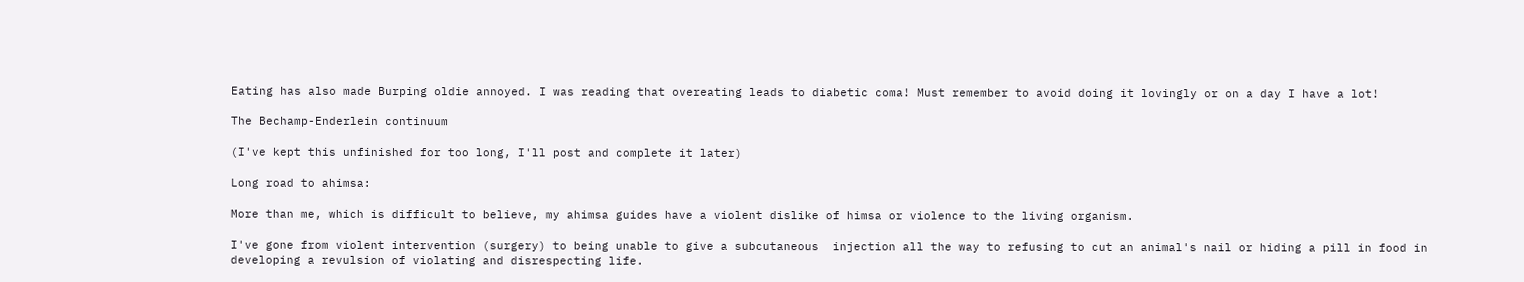Eating has also made Burping oldie annoyed. I was reading that overeating leads to diabetic coma! Must remember to avoid doing it lovingly or on a day I have a lot!

The Bechamp-Enderlein continuum

(I've kept this unfinished for too long, I'll post and complete it later)

Long road to ahimsa:

More than me, which is difficult to believe, my ahimsa guides have a violent dislike of himsa or violence to the living organism.

I've gone from violent intervention (surgery) to being unable to give a subcutaneous  injection all the way to refusing to cut an animal's nail or hiding a pill in food in developing a revulsion of violating and disrespecting life.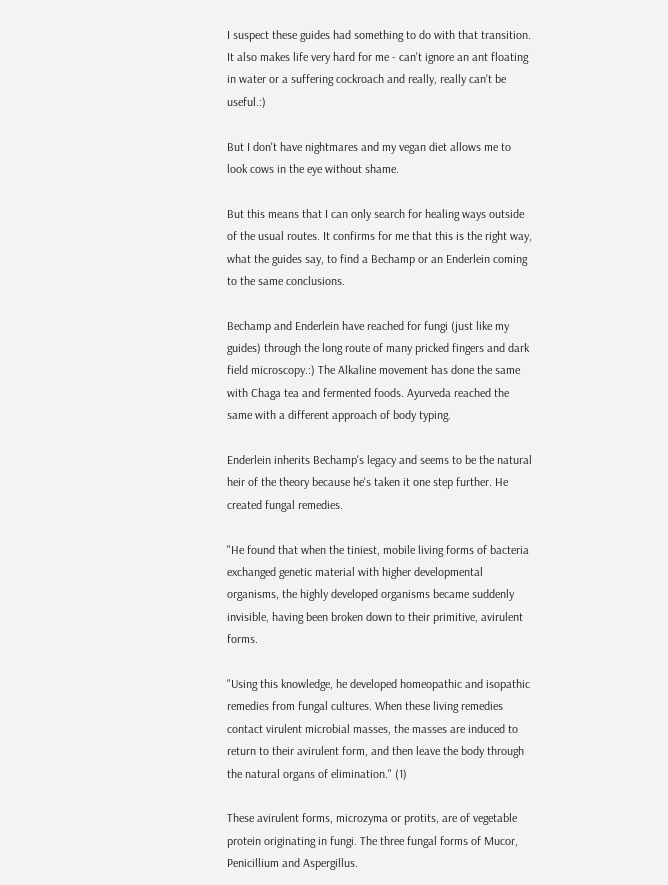I suspect these guides had something to do with that transition. It also makes life very hard for me - can't ignore an ant floating in water or a suffering cockroach and really, really can't be useful.:)

But I don't have nightmares and my vegan diet allows me to look cows in the eye without shame.

But this means that I can only search for healing ways outside of the usual routes. It confirms for me that this is the right way, what the guides say, to find a Bechamp or an Enderlein coming to the same conclusions.

Bechamp and Enderlein have reached for fungi (just like my guides) through the long route of many pricked fingers and dark field microscopy.:) The Alkaline movement has done the same with Chaga tea and fermented foods. Ayurveda reached the same with a different approach of body typing.

Enderlein inherits Bechamp's legacy and seems to be the natural heir of the theory because he's taken it one step further. He created fungal remedies.

"He found that when the tiniest, mobile living forms of bacteria exchanged genetic material with higher developmental organisms, the highly developed organisms became suddenly invisible, having been broken down to their primitive, avirulent forms.

"Using this knowledge, he developed homeopathic and isopathic remedies from fungal cultures. When these living remedies contact virulent microbial masses, the masses are induced to return to their avirulent form, and then leave the body through the natural organs of elimination." (1)

These avirulent forms, microzyma or protits, are of vegetable protein originating in fungi. The three fungal forms of Mucor, Penicillium and Aspergillus.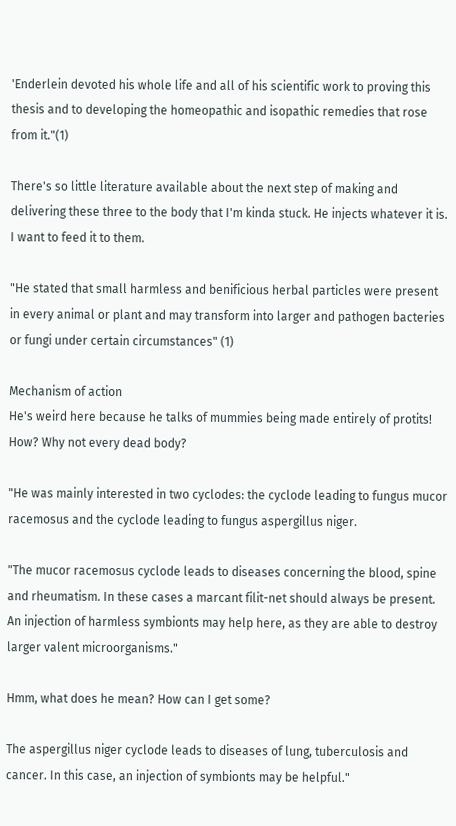'Enderlein devoted his whole life and all of his scientific work to proving this thesis and to developing the homeopathic and isopathic remedies that rose from it."(1)

There's so little literature available about the next step of making and delivering these three to the body that I'm kinda stuck. He injects whatever it is. I want to feed it to them.

"He stated that small harmless and benificious herbal particles were present in every animal or plant and may transform into larger and pathogen bacteries or fungi under certain circumstances" (1)

Mechanism of action
He's weird here because he talks of mummies being made entirely of protits! How? Why not every dead body?

"He was mainly interested in two cyclodes: the cyclode leading to fungus mucor racemosus and the cyclode leading to fungus aspergillus niger.

"The mucor racemosus cyclode leads to diseases concerning the blood, spine and rheumatism. In these cases a marcant filit-net should always be present. An injection of harmless symbionts may help here, as they are able to destroy larger valent microorganisms."

Hmm, what does he mean? How can I get some?

The aspergillus niger cyclode leads to diseases of lung, tuberculosis and cancer. In this case, an injection of symbionts may be helpful."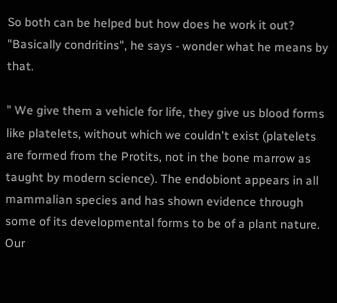So both can be helped but how does he work it out? "Basically condritins", he says - wonder what he means by that.

" We give them a vehicle for life, they give us blood forms like platelets, without which we couldn't exist (platelets are formed from the Protits, not in the bone marrow as taught by modern science). The endobiont appears in all mammalian species and has shown evidence through some of its developmental forms to be of a plant nature. Our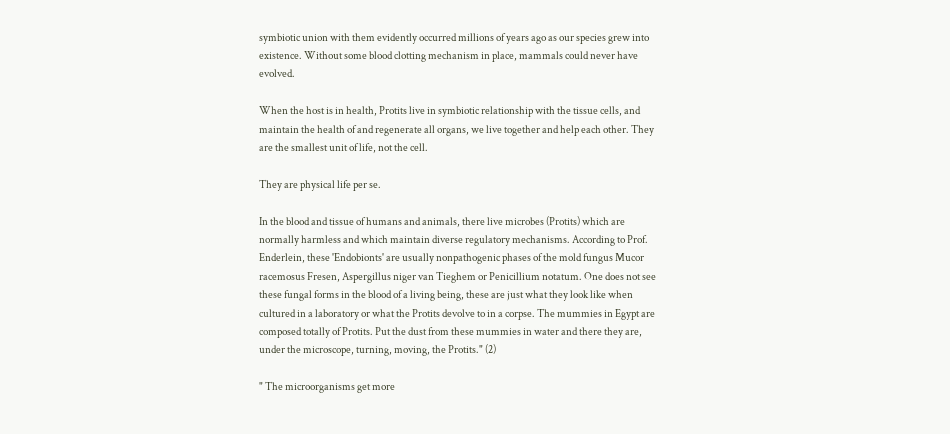symbiotic union with them evidently occurred millions of years ago as our species grew into existence. Without some blood clotting mechanism in place, mammals could never have evolved.

When the host is in health, Protits live in symbiotic relationship with the tissue cells, and maintain the health of and regenerate all organs, we live together and help each other. They are the smallest unit of life, not the cell.

They are physical life per se.

In the blood and tissue of humans and animals, there live microbes (Protits) which are normally harmless and which maintain diverse regulatory mechanisms. According to Prof. Enderlein, these 'Endobionts' are usually nonpathogenic phases of the mold fungus Mucor racemosus Fresen, Aspergillus niger van Tieghem or Penicillium notatum. One does not see these fungal forms in the blood of a living being, these are just what they look like when cultured in a laboratory or what the Protits devolve to in a corpse. The mummies in Egypt are composed totally of Protits. Put the dust from these mummies in water and there they are, under the microscope, turning, moving, the Protits." (2)

" The microorganisms get more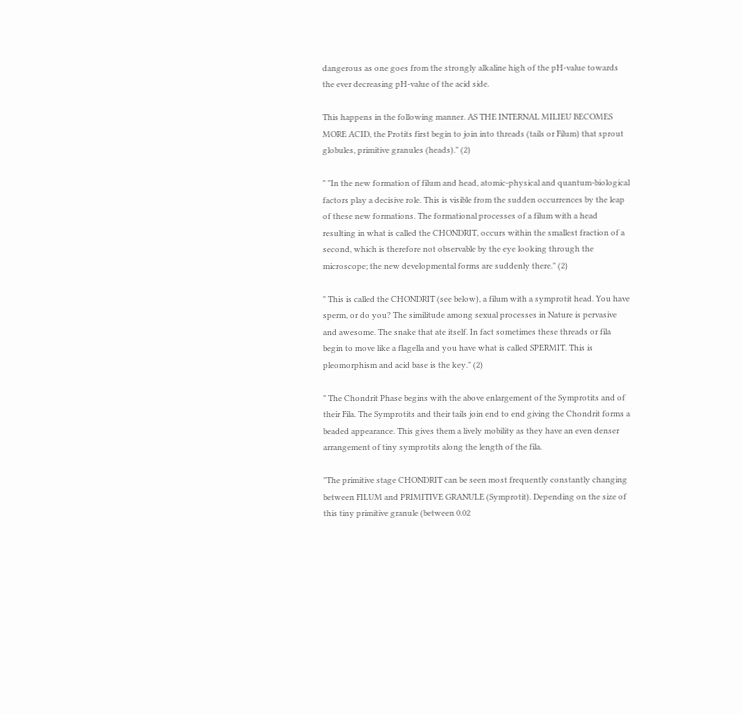dangerous as one goes from the strongly alkaline high of the pH-value towards the ever decreasing pH-value of the acid side.

This happens in the following manner. AS THE INTERNAL MILIEU BECOMES MORE ACID, the Protits first begin to join into threads (tails or Filum) that sprout globules, primitive granules (heads)." (2)

" "In the new formation of filum and head, atomic-physical and quantum-biological factors play a decisive role. This is visible from the sudden occurrences by the leap of these new formations. The formational processes of a filum with a head resulting in what is called the CHONDRIT, occurs within the smallest fraction of a second, which is therefore not observable by the eye looking through the microscope; the new developmental forms are suddenly there." (2)

" This is called the CHONDRIT (see below), a filum with a symprotit head. You have sperm, or do you? The similitude among sexual processes in Nature is pervasive and awesome. The snake that ate itself. In fact sometimes these threads or fila begin to move like a flagella and you have what is called SPERMIT. This is pleomorphism and acid base is the key." (2)

" The Chondrit Phase begins with the above enlargement of the Symprotits and of their Fila. The Symprotits and their tails join end to end giving the Chondrit forms a beaded appearance. This gives them a lively mobility as they have an even denser arrangement of tiny symprotits along the length of the fila.

"The primitive stage CHONDRIT can be seen most frequently constantly changing between FILUM and PRIMITIVE GRANULE (Symprotit). Depending on the size of this tiny primitive granule (between 0.02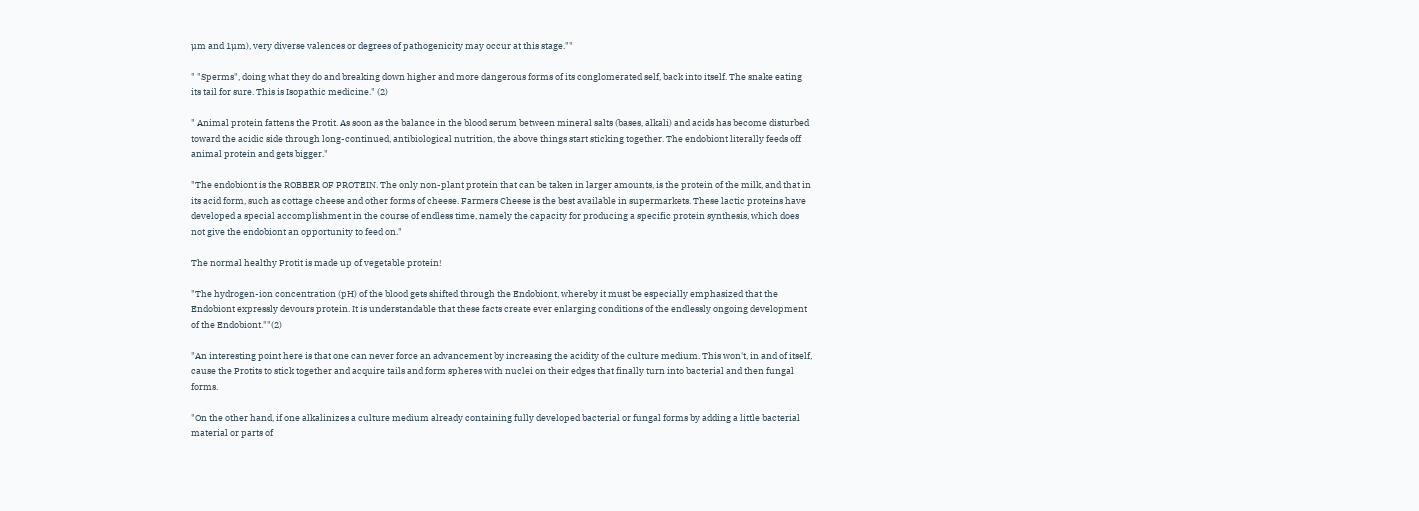µm and 1µm), very diverse valences or degrees of pathogenicity may occur at this stage.""

" "Sperms", doing what they do and breaking down higher and more dangerous forms of its conglomerated self, back into itself. The snake eating its tail for sure. This is Isopathic medicine." (2)

" Animal protein fattens the Protit. As soon as the balance in the blood serum between mineral salts (bases, alkali) and acids has become disturbed toward the acidic side through long-continued, antibiological nutrition, the above things start sticking together. The endobiont literally feeds off animal protein and gets bigger."

"The endobiont is the ROBBER OF PROTEIN. The only non-plant protein that can be taken in larger amounts, is the protein of the milk, and that in its acid form, such as cottage cheese and other forms of cheese. Farmers Cheese is the best available in supermarkets. These lactic proteins have developed a special accomplishment in the course of endless time, namely the capacity for producing a specific protein synthesis, which does not give the endobiont an opportunity to feed on."

The normal healthy Protit is made up of vegetable protein!

"The hydrogen-ion concentration (pH) of the blood gets shifted through the Endobiont, whereby it must be especially emphasized that the Endobiont expressly devours protein. It is understandable that these facts create ever enlarging conditions of the endlessly ongoing development of the Endobiont.""(2)

"An interesting point here is that one can never force an advancement by increasing the acidity of the culture medium. This won't, in and of itself, cause the Protits to stick together and acquire tails and form spheres with nuclei on their edges that finally turn into bacterial and then fungal forms.

"On the other hand, if one alkalinizes a culture medium already containing fully developed bacterial or fungal forms by adding a little bacterial material or parts of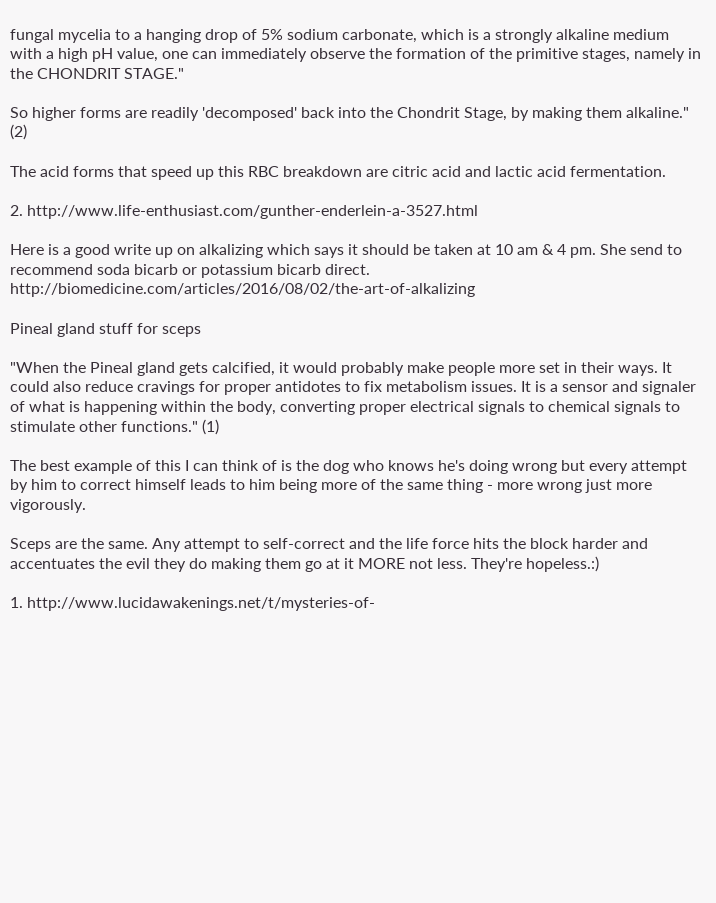fungal mycelia to a hanging drop of 5% sodium carbonate, which is a strongly alkaline medium with a high pH value, one can immediately observe the formation of the primitive stages, namely in the CHONDRIT STAGE."

So higher forms are readily 'decomposed' back into the Chondrit Stage, by making them alkaline." (2)

The acid forms that speed up this RBC breakdown are citric acid and lactic acid fermentation.

2. http://www.life-enthusiast.com/gunther-enderlein-a-3527.html

Here is a good write up on alkalizing which says it should be taken at 10 am & 4 pm. She send to recommend soda bicarb or potassium bicarb direct. http://biomedicine.com/articles/2016/08/02/the-art-of-alkalizing

Pineal gland stuff for sceps

"When the Pineal gland gets calcified, it would probably make people more set in their ways. It could also reduce cravings for proper antidotes to fix metabolism issues. It is a sensor and signaler of what is happening within the body, converting proper electrical signals to chemical signals to stimulate other functions." (1)

The best example of this I can think of is the dog who knows he's doing wrong but every attempt by him to correct himself leads to him being more of the same thing - more wrong just more vigorously.

Sceps are the same. Any attempt to self-correct and the life force hits the block harder and accentuates the evil they do making them go at it MORE not less. They're hopeless.:)

1. http://www.lucidawakenings.net/t/mysteries-of-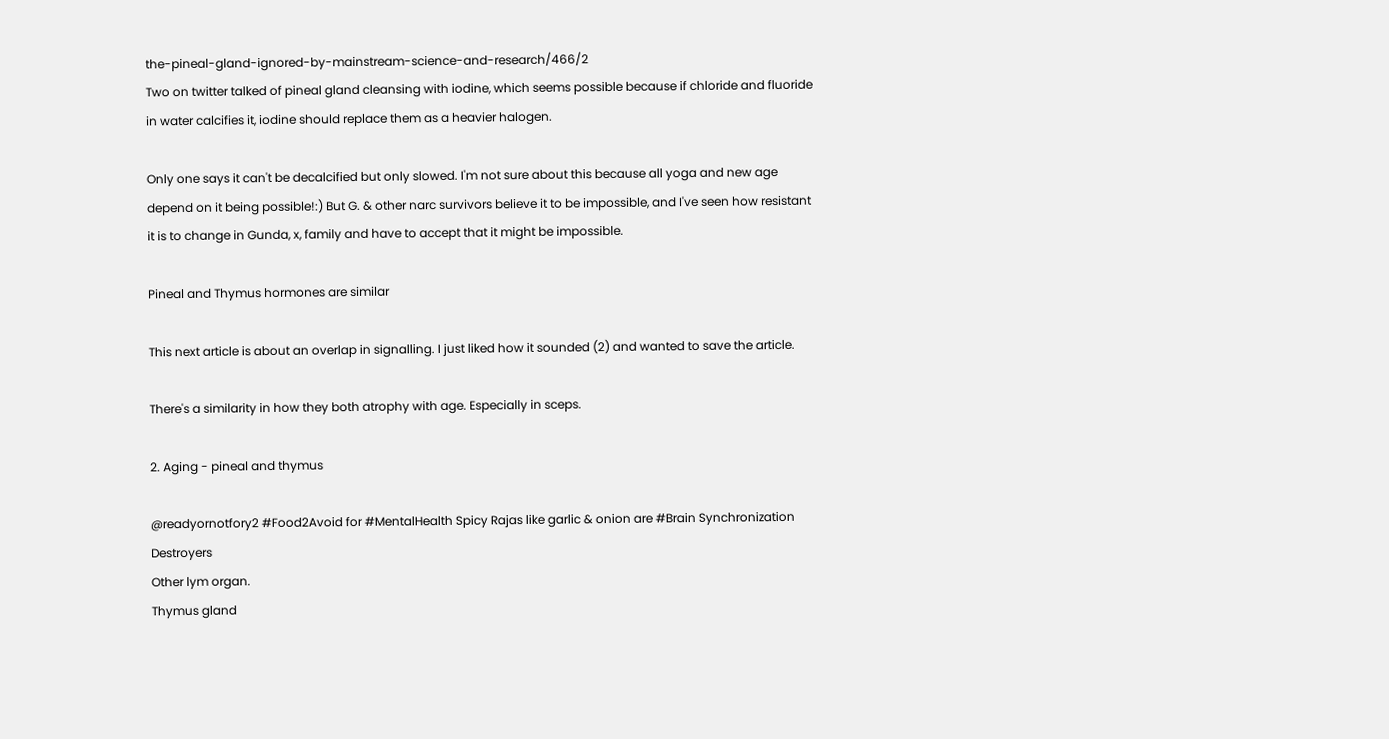the-pineal-gland-ignored-by-mainstream-science-and-research/466/2
Two on twitter talked of pineal gland cleansing with iodine, which seems possible because if chloride and fluoride in water calcifies it, iodine should replace them as a heavier halogen.

Only one says it can't be decalcified but only slowed. I'm not sure about this because all yoga and new age depend on it being possible!:) But G. & other narc survivors believe it to be impossible, and I've seen how resistant it is to change in Gunda, x, family and have to accept that it might be impossible.

Pineal and Thymus hormones are similar

This next article is about an overlap in signalling. I just liked how it sounded (2) and wanted to save the article.

There's a similarity in how they both atrophy with age. Especially in sceps.

2. Aging - pineal and thymus

@readyornotfory2 #Food2Avoid for #MentalHealth Spicy Rajas like garlic & onion are #Brain Synchronization Destroyers
Other lym organ.
Thymus gland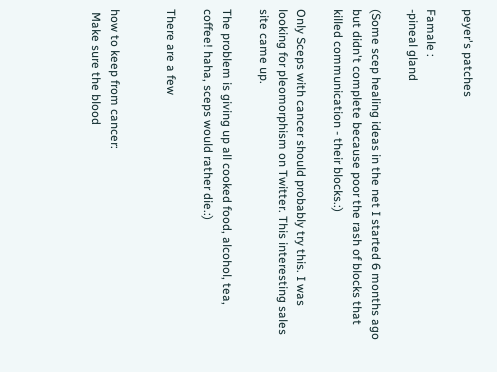peyer's patches

Famale :
-pineal gland

(Some scep healing ideas in the net I started 6 months ago but didn't complete because poor the rash of blocks that killed communication - their blocks.:)

Only Sceps with cancer should probably try this. I was looking for pleomorphism on Twitter. This interesting sales site came up.

The problem is giving up all cooked food, alcohol, tea, coffee! haha, sceps would rather die.:)

There are a few


how to keep from cancer:
 Make sure the blood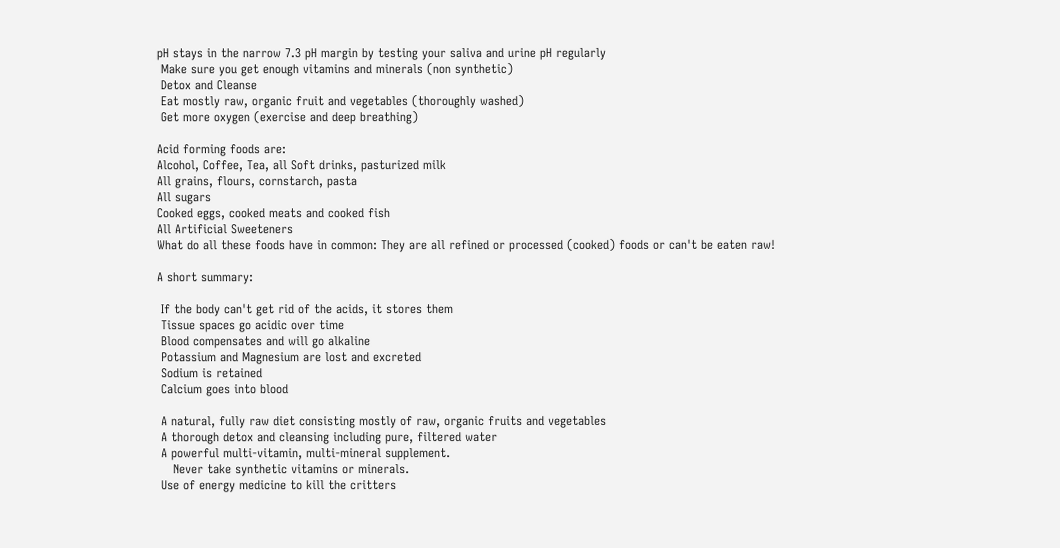pH stays in the narrow 7.3 pH margin by testing your saliva and urine pH regularly
 Make sure you get enough vitamins and minerals (non synthetic)
 Detox and Cleanse
 Eat mostly raw, organic fruit and vegetables (thoroughly washed)
 Get more oxygen (exercise and deep breathing)

Acid forming foods are:
Alcohol, Coffee, Tea, all Soft drinks, pasturized milk
All grains, flours, cornstarch, pasta
All sugars
Cooked eggs, cooked meats and cooked fish
All Artificial Sweeteners
What do all these foods have in common: They are all refined or processed (cooked) foods or can't be eaten raw!

A short summary:

 If the body can't get rid of the acids, it stores them
 Tissue spaces go acidic over time
 Blood compensates and will go alkaline
 Potassium and Magnesium are lost and excreted
 Sodium is retained
 Calcium goes into blood

 A natural, fully raw diet consisting mostly of raw, organic fruits and vegetables
 A thorough detox and cleansing including pure, filtered water
 A powerful multi-vitamin, multi-mineral supplement.
    Never take synthetic vitamins or minerals.
 Use of energy medicine to kill the critters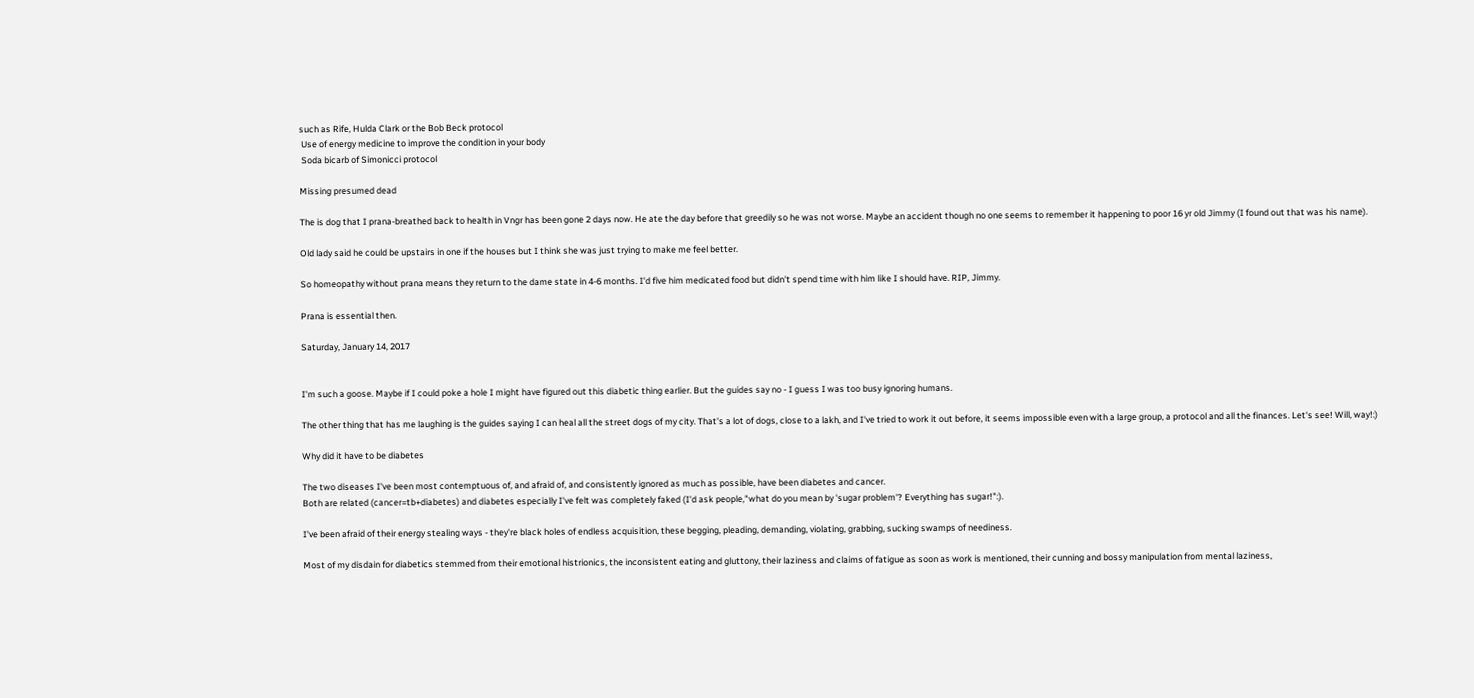such as Rife, Hulda Clark or the Bob Beck protocol
 Use of energy medicine to improve the condition in your body
 Soda bicarb of Simonicci protocol

Missing presumed dead

The is dog that I prana-breathed back to health in Vngr has been gone 2 days now. He ate the day before that greedily so he was not worse. Maybe an accident though no one seems to remember it happening to poor 16 yr old Jimmy (I found out that was his name).

Old lady said he could be upstairs in one if the houses but I think she was just trying to make me feel better.

So homeopathy without prana means they return to the dame state in 4-6 months. I'd five him medicated food but didn't spend time with him like I should have. RIP, Jimmy.

Prana is essential then.

Saturday, January 14, 2017


I'm such a goose. Maybe if I could poke a hole I might have figured out this diabetic thing earlier. But the guides say no - I guess I was too busy ignoring humans.

The other thing that has me laughing is the guides saying I can heal all the street dogs of my city. That's a lot of dogs, close to a lakh, and I've tried to work it out before, it seems impossible even with a large group, a protocol and all the finances. Let's see! Will, way!:)

Why did it have to be diabetes

The two diseases I've been most contemptuous of, and afraid of, and consistently ignored as much as possible, have been diabetes and cancer.
Both are related (cancer=tb+diabetes) and diabetes especially I've felt was completely faked (I'd ask people,"what do you mean by 'sugar problem'? Everything has sugar!":).

I've been afraid of their energy stealing ways - they're black holes of endless acquisition, these begging, pleading, demanding, violating, grabbing, sucking swamps of neediness.

Most of my disdain for diabetics stemmed from their emotional histrionics, the inconsistent eating and gluttony, their laziness and claims of fatigue as soon as work is mentioned, their cunning and bossy manipulation from mental laziness,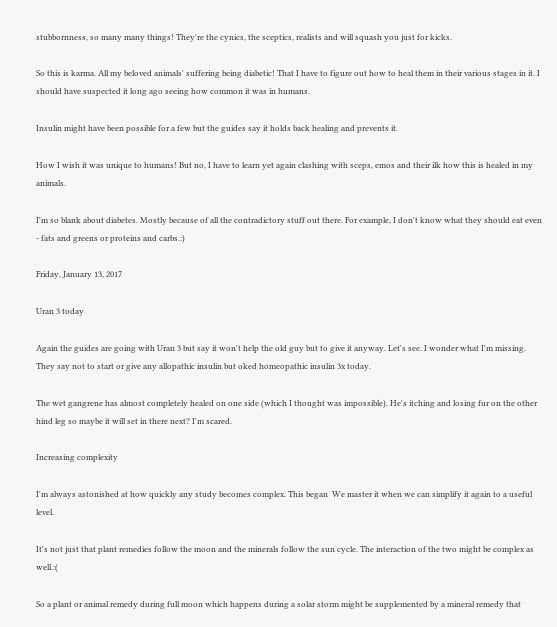stubbornness, so many many things! They're the cynics, the sceptics, realists and will squash you just for kicks.

So this is karma. All my beloved animals' suffering being diabetic! That I have to figure out how to heal them in their various stages in it. I should have suspected it long ago seeing how common it was in humans.

Insulin might have been possible for a few but the guides say it holds back healing and prevents it.

How I wish it was unique to humans! But no, I have to learn yet again clashing with sceps, emos and their ilk how this is healed in my animals.

I'm so blank about diabetes. Mostly because of all the contradictory stuff out there. For example, I don't know what they should eat even - fats and greens or proteins and carbs.:)

Friday, January 13, 2017

Uran 3 today

Again the guides are going with Uran 3 but say it won't help the old guy but to give it anyway. Let's see. I wonder what I'm missing. They say not to start or give any allopathic insulin but oked homeopathic insulin 3x today.

The wet gangrene has almost completely healed on one side (which I thought was impossible). He's itching and losing fur on the other hind leg so maybe it will set in there next? I'm scared.

Increasing complexity

I'm always astonished at how quickly any study becomes complex. This began  We master it when we can simplify it again to a useful level.

It's not just that plant remedies follow the moon and the minerals follow the sun cycle. The interaction of the two might be complex as well.:(

So a plant or animal remedy during full moon which happens during a solar storm might be supplemented by a mineral remedy that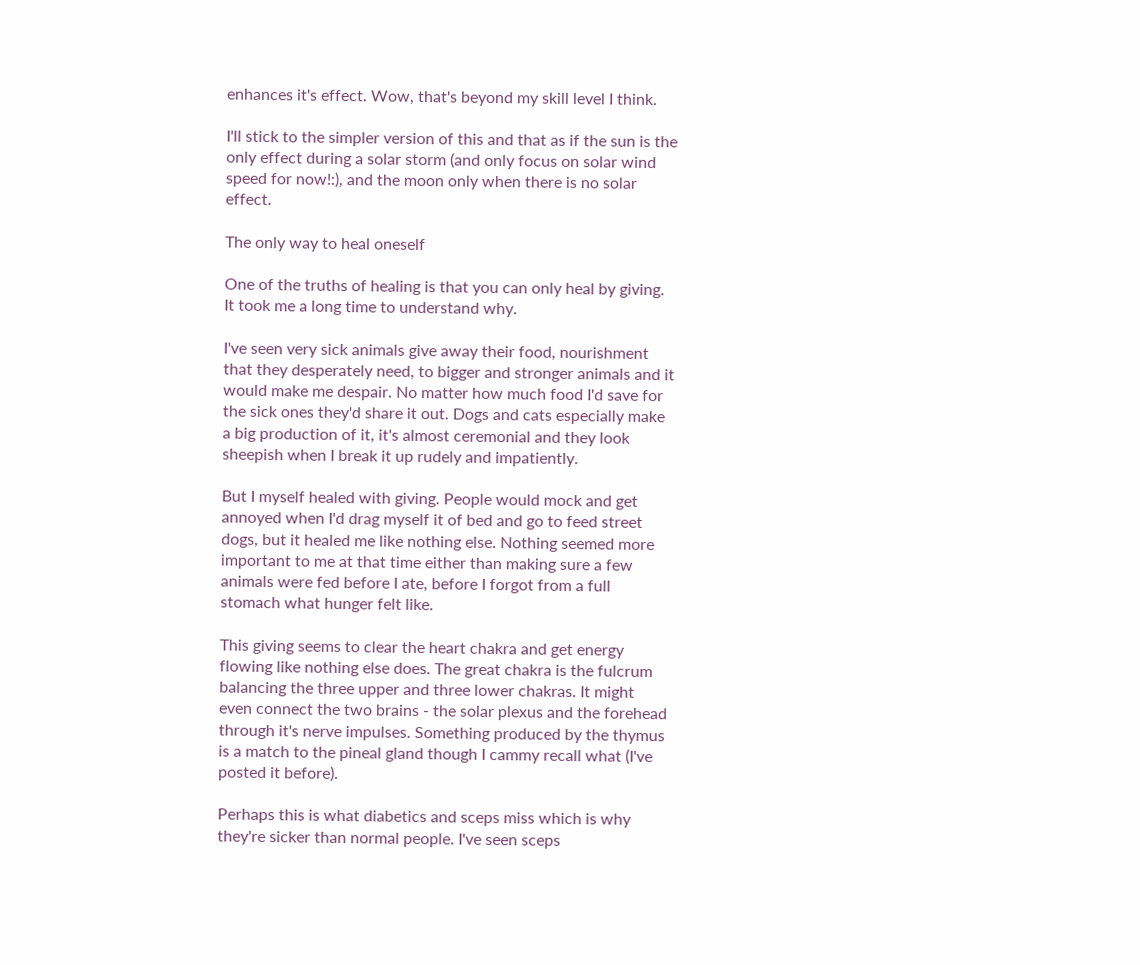enhances it's effect. Wow, that's beyond my skill level I think.

I'll stick to the simpler version of this and that as if the sun is the only effect during a solar storm (and only focus on solar wind speed for now!:), and the moon only when there is no solar effect.

The only way to heal oneself

One of the truths of healing is that you can only heal by giving. It took me a long time to understand why.

I've seen very sick animals give away their food, nourishment that they desperately need, to bigger and stronger animals and it would make me despair. No matter how much food I'd save for the sick ones they'd share it out. Dogs and cats especially make a big production of it, it's almost ceremonial and they look sheepish when I break it up rudely and impatiently.

But I myself healed with giving. People would mock and get annoyed when I'd drag myself it of bed and go to feed street dogs, but it healed me like nothing else. Nothing seemed more important to me at that time either than making sure a few animals were fed before I ate, before I forgot from a full stomach what hunger felt like.

This giving seems to clear the heart chakra and get energy flowing like nothing else does. The great chakra is the fulcrum balancing the three upper and three lower chakras. It might even connect the two brains - the solar plexus and the forehead through it's nerve impulses. Something produced by the thymus is a match to the pineal gland though I cammy recall what (I've posted it before).

Perhaps this is what diabetics and sceps miss which is why they're sicker than normal people. I've seen sceps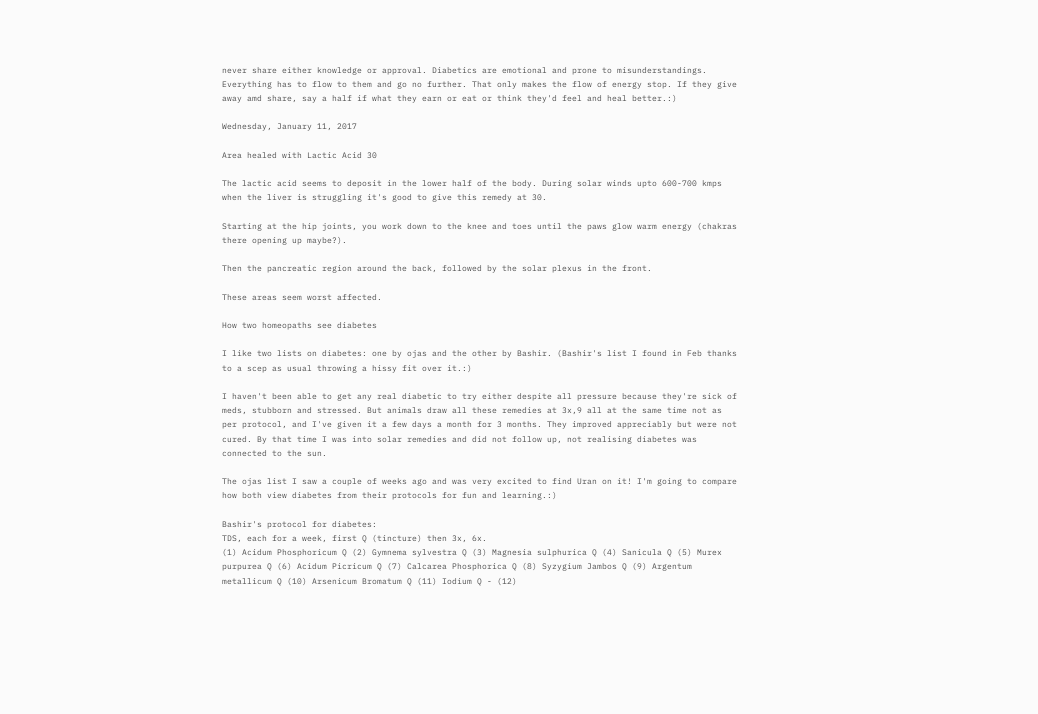never share either knowledge or approval. Diabetics are emotional and prone to misunderstandings. Everything has to flow to them and go no further. That only makes the flow of energy stop. If they give away amd share, say a half if what they earn or eat or think they'd feel and heal better.:)

Wednesday, January 11, 2017

Area healed with Lactic Acid 30

The lactic acid seems to deposit in the lower half of the body. During solar winds upto 600-700 kmps when the liver is struggling it's good to give this remedy at 30.

Starting at the hip joints, you work down to the knee and toes until the paws glow warm energy (chakras there opening up maybe?).

Then the pancreatic region around the back, followed by the solar plexus in the front.

These areas seem worst affected.

How two homeopaths see diabetes

I like two lists on diabetes: one by ojas and the other by Bashir. (Bashir's list I found in Feb thanks to a scep as usual throwing a hissy fit over it.:)

I haven't been able to get any real diabetic to try either despite all pressure because they're sick of meds, stubborn and stressed. But animals draw all these remedies at 3x,9 all at the same time not as per protocol, and I've given it a few days a month for 3 months. They improved appreciably but were not cured. By that time I was into solar remedies and did not follow up, not realising diabetes was connected to the sun.

The ojas list I saw a couple of weeks ago and was very excited to find Uran on it! I'm going to compare how both view diabetes from their protocols for fun and learning.:)

Bashir's protocol for diabetes:
TDS, each for a week, first Q (tincture) then 3x, 6x.
(1) Acidum Phosphoricum Q (2) Gymnema sylvestra Q (3) Magnesia sulphurica Q (4) Sanicula Q (5) Murex purpurea Q (6) Acidum Picricum Q (7) Calcarea Phosphorica Q (8) Syzygium Jambos Q (9) Argentum metallicum Q (10) Arsenicum Bromatum Q (11) Iodium Q - (12)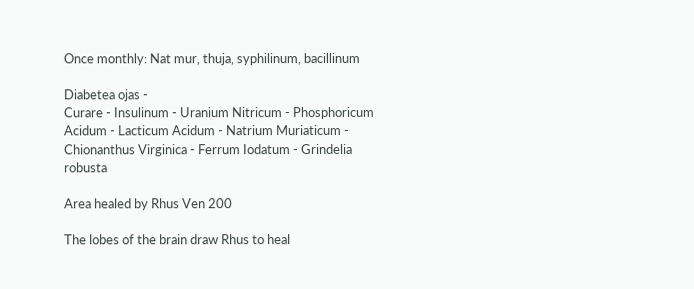Once monthly: Nat mur, thuja, syphilinum, bacillinum

Diabetea ojas -
Curare - Insulinum - Uranium Nitricum - Phosphoricum Acidum - Lacticum Acidum - Natrium Muriaticum - Chionanthus Virginica - Ferrum Iodatum - Grindelia robusta

Area healed by Rhus Ven 200

The lobes of the brain draw Rhus to heal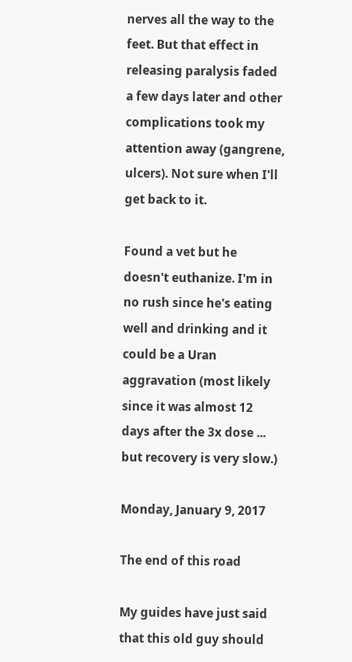nerves all the way to the feet. But that effect in releasing paralysis faded a few days later and other complications took my attention away (gangrene, ulcers). Not sure when I'll get back to it.

Found a vet but he doesn't euthanize. I'm in no rush since he's eating well and drinking and it could be a Uran aggravation (most likely since it was almost 12 days after the 3x dose ... but recovery is very slow.)

Monday, January 9, 2017

The end of this road

My guides have just said that this old guy should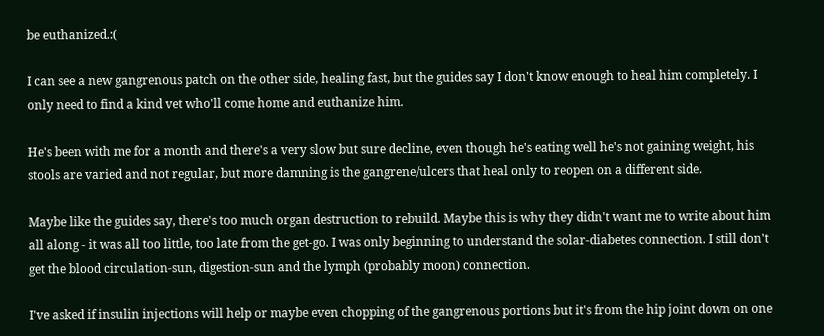be euthanized.:(

I can see a new gangrenous patch on the other side, healing fast, but the guides say I don't know enough to heal him completely. I only need to find a kind vet who'll come home and euthanize him.

He's been with me for a month and there's a very slow but sure decline, even though he's eating well he's not gaining weight, his stools are varied and not regular, but more damning is the gangrene/ulcers that heal only to reopen on a different side.

Maybe like the guides say, there's too much organ destruction to rebuild. Maybe this is why they didn't want me to write about him all along - it was all too little, too late from the get-go. I was only beginning to understand the solar-diabetes connection. I still don't get the blood circulation-sun, digestion-sun and the lymph (probably moon) connection.

I've asked if insulin injections will help or maybe even chopping of the gangrenous portions but it's from the hip joint down on one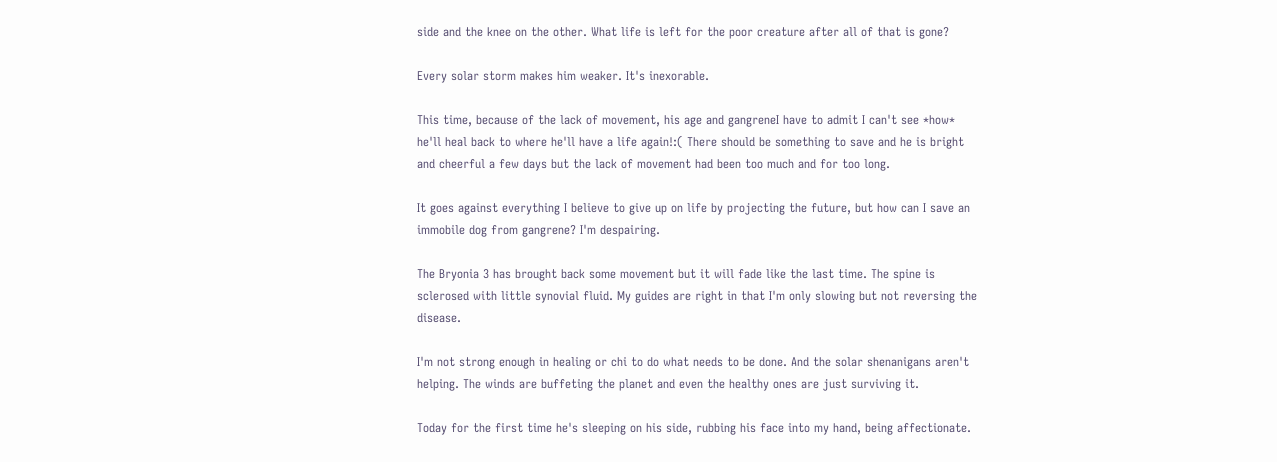side and the knee on the other. What life is left for the poor creature after all of that is gone?

Every solar storm makes him weaker. It's inexorable.

This time, because of the lack of movement, his age and gangreneI have to admit I can't see *how* he'll heal back to where he'll have a life again!:( There should be something to save and he is bright and cheerful a few days but the lack of movement had been too much and for too long.

It goes against everything I believe to give up on life by projecting the future, but how can I save an immobile dog from gangrene? I'm despairing.

The Bryonia 3 has brought back some movement but it will fade like the last time. The spine is sclerosed with little synovial fluid. My guides are right in that I'm only slowing but not reversing the disease.

I'm not strong enough in healing or chi to do what needs to be done. And the solar shenanigans aren't helping. The winds are buffeting the planet and even the healthy ones are just surviving it.

Today for the first time he's sleeping on his side, rubbing his face into my hand, being affectionate.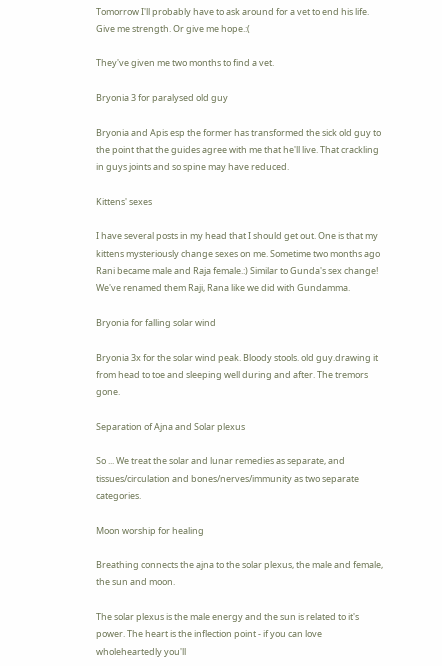Tomorrow I'll probably have to ask around for a vet to end his life. Give me strength. Or give me hope.:(

They've given me two months to find a vet.

Bryonia 3 for paralysed old guy

Bryonia and Apis esp the former has transformed the sick old guy to the point that the guides agree with me that he'll live. That crackling in guys joints and so spine may have reduced.

Kittens' sexes

I have several posts in my head that I should get out. One is that my kittens mysteriously change sexes on me. Sometime two months ago Rani became male and Raja female.:) Similar to Gunda's sex change! We've renamed them Raji, Rana like we did with Gundamma.

Bryonia for falling solar wind

Bryonia 3x for the solar wind peak. Bloody stools. old guy.drawing it from head to toe and sleeping well during and after. The tremors gone.

Separation of Ajna and Solar plexus

So ... We treat the solar and lunar remedies as separate, and tissues/circulation and bones/nerves/immunity as two separate categories.

Moon worship for healing

Breathing connects the ajna to the solar plexus, the male and female, the sun and moon.

The solar plexus is the male energy and the sun is related to it's power. The heart is the inflection point - if you can love wholeheartedly you'll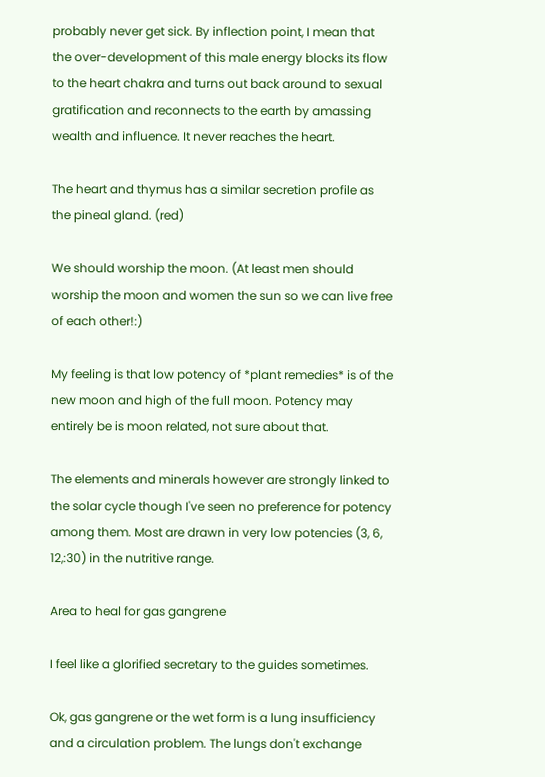probably never get sick. By inflection point, I mean that the over-development of this male energy blocks its flow to the heart chakra and turns out back around to sexual gratification and reconnects to the earth by amassing wealth and influence. It never reaches the heart.

The heart and thymus has a similar secretion profile as the pineal gland. (red)

We should worship the moon. (At least men should worship the moon and women the sun so we can live free of each other!:)

My feeling is that low potency of *plant remedies* is of the new moon and high of the full moon. Potency may entirely be is moon related, not sure about that.

The elements and minerals however are strongly linked to the solar cycle though I've seen no preference for potency among them. Most are drawn in very low potencies (3, 6, 12,:30) in the nutritive range.

Area to heal for gas gangrene

I feel like a glorified secretary to the guides sometimes.

Ok, gas gangrene or the wet form is a lung insufficiency and a circulation problem. The lungs don't exchange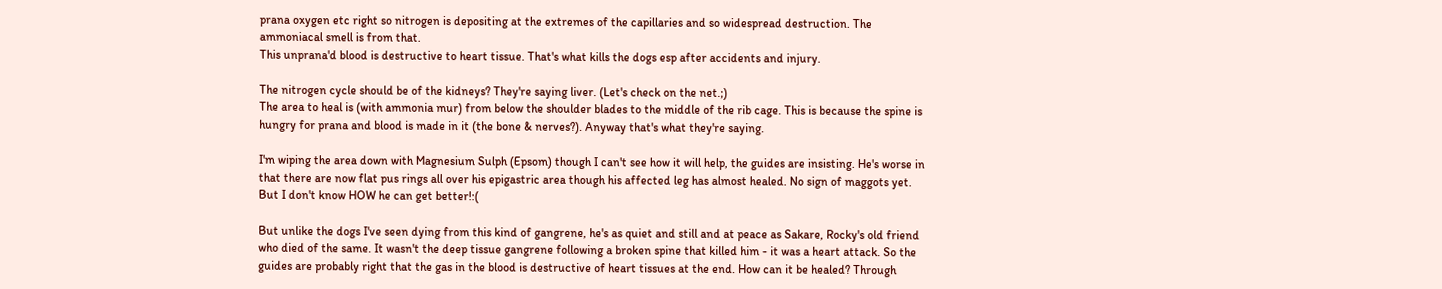prana oxygen etc right so nitrogen is depositing at the extremes of the capillaries and so widespread destruction. The ammoniacal smell is from that.
This unprana'd blood is destructive to heart tissue. That's what kills the dogs esp after accidents and injury.

The nitrogen cycle should be of the kidneys? They're saying liver. (Let's check on the net.;)
The area to heal is (with ammonia mur) from below the shoulder blades to the middle of the rib cage. This is because the spine is hungry for prana and blood is made in it (the bone & nerves?). Anyway that's what they're saying.

I'm wiping the area down with Magnesium Sulph (Epsom) though I can't see how it will help, the guides are insisting. He's worse in that there are now flat pus rings all over his epigastric area though his affected leg has almost healed. No sign of maggots yet. But I don't know HOW he can get better!:(

But unlike the dogs I've seen dying from this kind of gangrene, he's as quiet and still and at peace as Sakare, Rocky's old friend who died of the same. It wasn't the deep tissue gangrene following a broken spine that killed him - it was a heart attack. So the guides are probably right that the gas in the blood is destructive of heart tissues at the end. How can it be healed? Through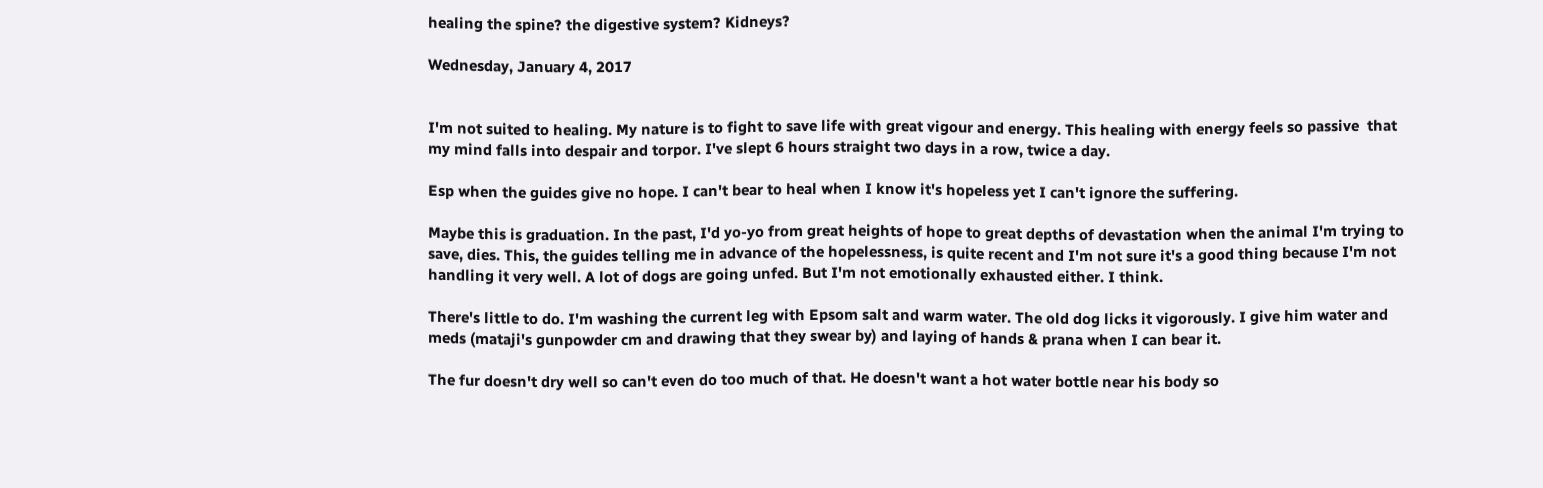healing the spine? the digestive system? Kidneys?

Wednesday, January 4, 2017


I'm not suited to healing. My nature is to fight to save life with great vigour and energy. This healing with energy feels so passive  that my mind falls into despair and torpor. I've slept 6 hours straight two days in a row, twice a day.

Esp when the guides give no hope. I can't bear to heal when I know it's hopeless yet I can't ignore the suffering.

Maybe this is graduation. In the past, I'd yo-yo from great heights of hope to great depths of devastation when the animal I'm trying to save, dies. This, the guides telling me in advance of the hopelessness, is quite recent and I'm not sure it's a good thing because I'm not handling it very well. A lot of dogs are going unfed. But I'm not emotionally exhausted either. I think.

There's little to do. I'm washing the current leg with Epsom salt and warm water. The old dog licks it vigorously. I give him water and meds (mataji's gunpowder cm and drawing that they swear by) and laying of hands & prana when I can bear it.

The fur doesn't dry well so can't even do too much of that. He doesn't want a hot water bottle near his body so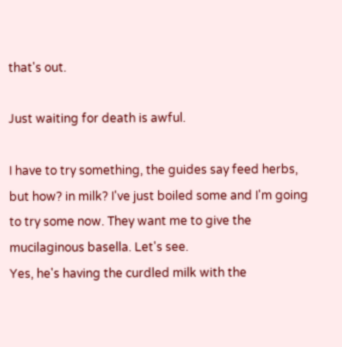that's out.

Just waiting for death is awful.

I have to try something, the guides say feed herbs, but how? in milk? I've just boiled some and I'm going to try some now. They want me to give the mucilaginous basella. Let's see.
Yes, he's having the curdled milk with the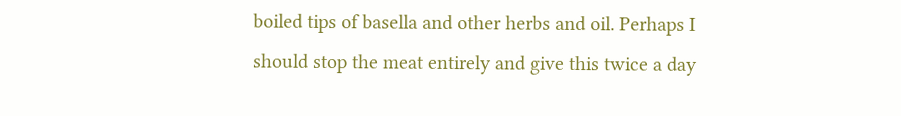boiled tips of basella and other herbs and oil. Perhaps I should stop the meat entirely and give this twice a day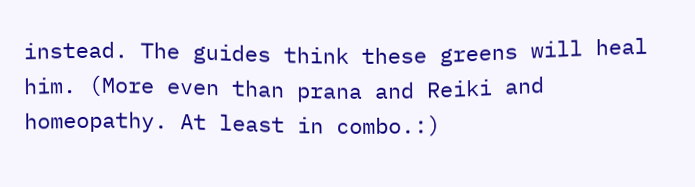instead. The guides think these greens will heal him. (More even than prana and Reiki and homeopathy. At least in combo.:)